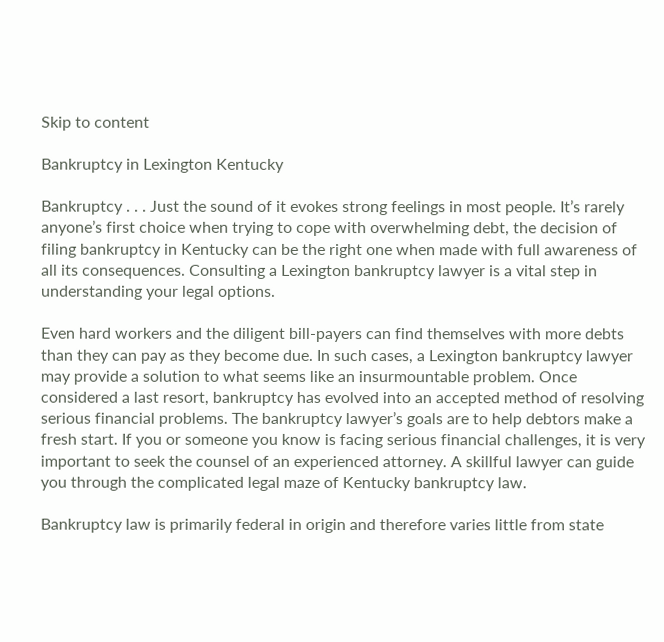Skip to content

Bankruptcy in Lexington Kentucky

Bankruptcy . . . Just the sound of it evokes strong feelings in most people. It’s rarely anyone’s first choice when trying to cope with overwhelming debt, the decision of filing bankruptcy in Kentucky can be the right one when made with full awareness of all its consequences. Consulting a Lexington bankruptcy lawyer is a vital step in understanding your legal options.

Even hard workers and the diligent bill-payers can find themselves with more debts than they can pay as they become due. In such cases, a Lexington bankruptcy lawyer may provide a solution to what seems like an insurmountable problem. Once considered a last resort, bankruptcy has evolved into an accepted method of resolving serious financial problems. The bankruptcy lawyer’s goals are to help debtors make a fresh start. If you or someone you know is facing serious financial challenges, it is very important to seek the counsel of an experienced attorney. A skillful lawyer can guide you through the complicated legal maze of Kentucky bankruptcy law.

Bankruptcy law is primarily federal in origin and therefore varies little from state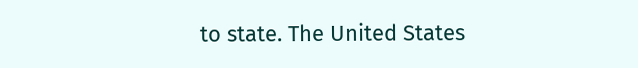to state. The United States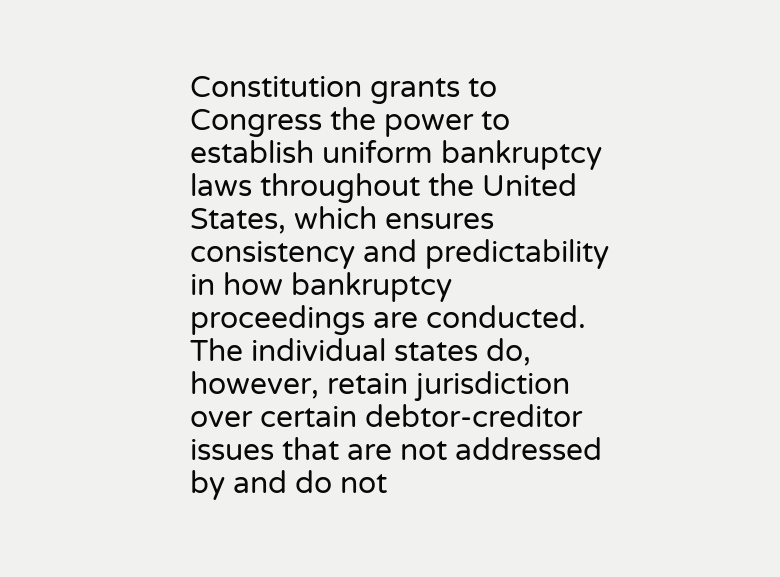Constitution grants to Congress the power to establish uniform bankruptcy laws throughout the United States, which ensures consistency and predictability in how bankruptcy proceedings are conducted. The individual states do, however, retain jurisdiction over certain debtor-creditor issues that are not addressed by and do not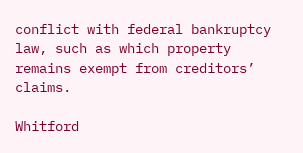conflict with federal bankruptcy law, such as which property remains exempt from creditors’ claims.

Whitford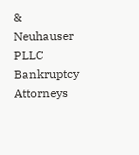& Neuhauser PLLC Bankruptcy Attorneys